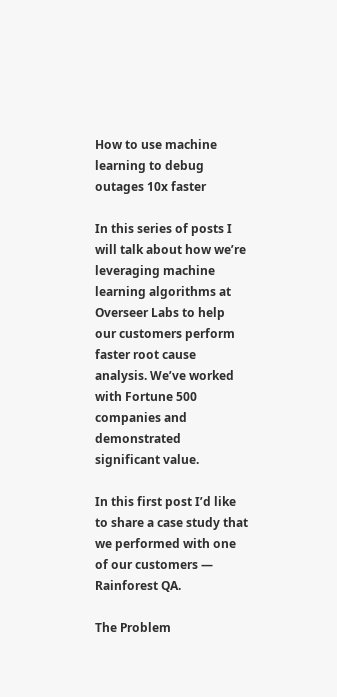How to use machine learning to debug outages 10x faster

In this series of posts I will talk about how we’re leveraging machine learning algorithms at Overseer Labs to help our customers perform faster root cause analysis. We’ve worked with Fortune 500 companies and demonstrated significant value.

In this first post I’d like to share a case study that we performed with one of our customers — Rainforest QA.

The Problem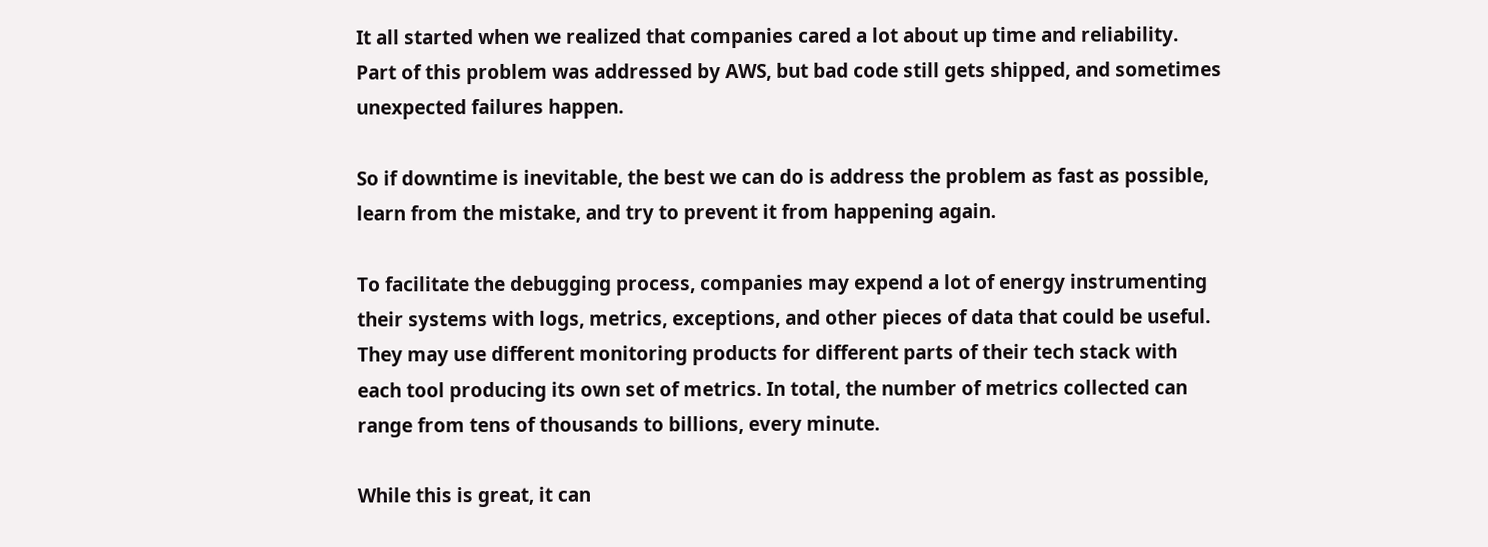It all started when we realized that companies cared a lot about up time and reliability. Part of this problem was addressed by AWS, but bad code still gets shipped, and sometimes unexpected failures happen.

So if downtime is inevitable, the best we can do is address the problem as fast as possible, learn from the mistake, and try to prevent it from happening again.

To facilitate the debugging process, companies may expend a lot of energy instrumenting their systems with logs, metrics, exceptions, and other pieces of data that could be useful. They may use different monitoring products for different parts of their tech stack with each tool producing its own set of metrics. In total, the number of metrics collected can range from tens of thousands to billions, every minute.

While this is great, it can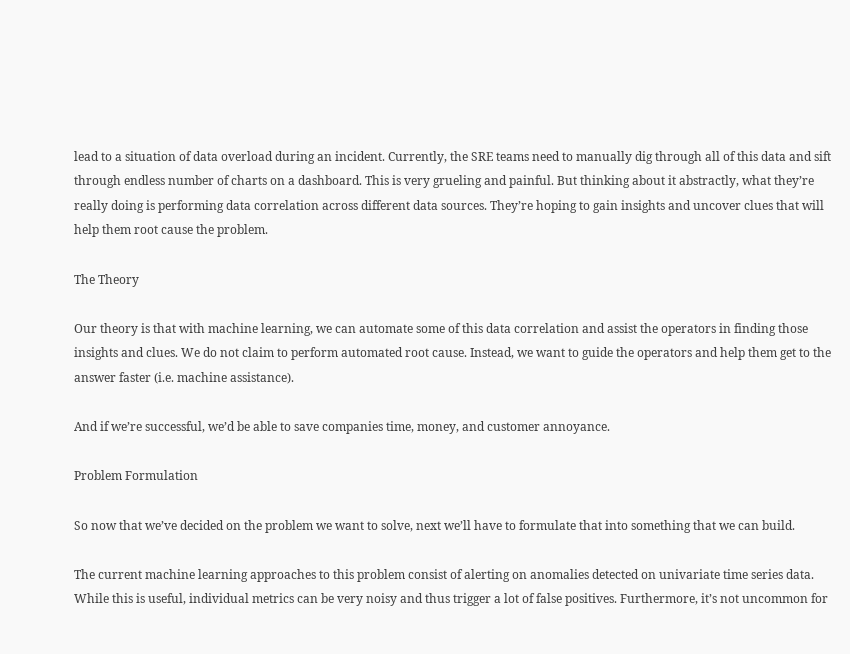lead to a situation of data overload during an incident. Currently, the SRE teams need to manually dig through all of this data and sift through endless number of charts on a dashboard. This is very grueling and painful. But thinking about it abstractly, what they’re really doing is performing data correlation across different data sources. They’re hoping to gain insights and uncover clues that will help them root cause the problem.

The Theory

Our theory is that with machine learning, we can automate some of this data correlation and assist the operators in finding those insights and clues. We do not claim to perform automated root cause. Instead, we want to guide the operators and help them get to the answer faster (i.e. machine assistance).

And if we’re successful, we’d be able to save companies time, money, and customer annoyance.

Problem Formulation

So now that we’ve decided on the problem we want to solve, next we’ll have to formulate that into something that we can build.

The current machine learning approaches to this problem consist of alerting on anomalies detected on univariate time series data. While this is useful, individual metrics can be very noisy and thus trigger a lot of false positives. Furthermore, it’s not uncommon for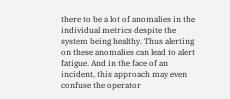there to be a lot of anomalies in the individual metrics despite the system being healthy. Thus alerting on these anomalies can lead to alert fatigue. And in the face of an incident, this approach may even confuse the operator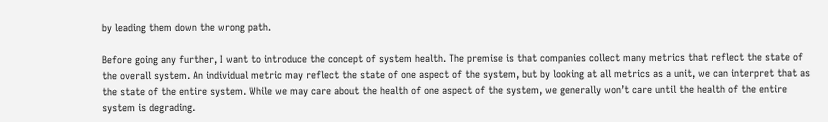by leading them down the wrong path.

Before going any further, I want to introduce the concept of system health. The premise is that companies collect many metrics that reflect the state of the overall system. An individual metric may reflect the state of one aspect of the system, but by looking at all metrics as a unit, we can interpret that as the state of the entire system. While we may care about the health of one aspect of the system, we generally won’t care until the health of the entire system is degrading.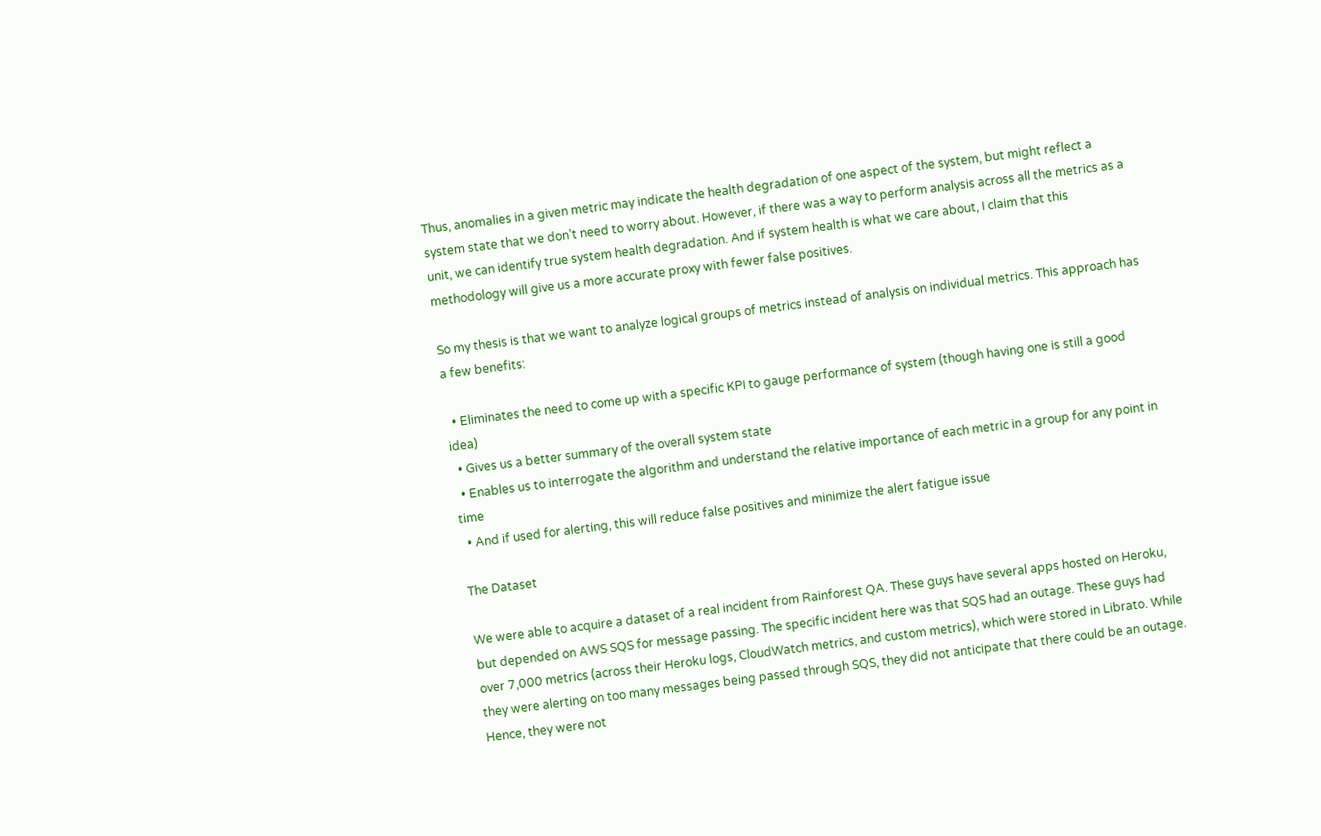Thus, anomalies in a given metric may indicate the health degradation of one aspect of the system, but might reflect a system state that we don’t need to worry about. However, if there was a way to perform analysis across all the metrics as a unit, we can identify true system health degradation. And if system health is what we care about, I claim that this methodology will give us a more accurate proxy with fewer false positives.

So my thesis is that we want to analyze logical groups of metrics instead of analysis on individual metrics. This approach has a few benefits:

  • Eliminates the need to come up with a specific KPI to gauge performance of system (though having one is still a good idea)
  • Gives us a better summary of the overall system state
  • Enables us to interrogate the algorithm and understand the relative importance of each metric in a group for any point in time
  • And if used for alerting, this will reduce false positives and minimize the alert fatigue issue

The Dataset

We were able to acquire a dataset of a real incident from Rainforest QA. These guys have several apps hosted on Heroku, but depended on AWS SQS for message passing. The specific incident here was that SQS had an outage. These guys had over 7,000 metrics (across their Heroku logs, CloudWatch metrics, and custom metrics), which were stored in Librato. While they were alerting on too many messages being passed through SQS, they did not anticipate that there could be an outage. Hence, they were not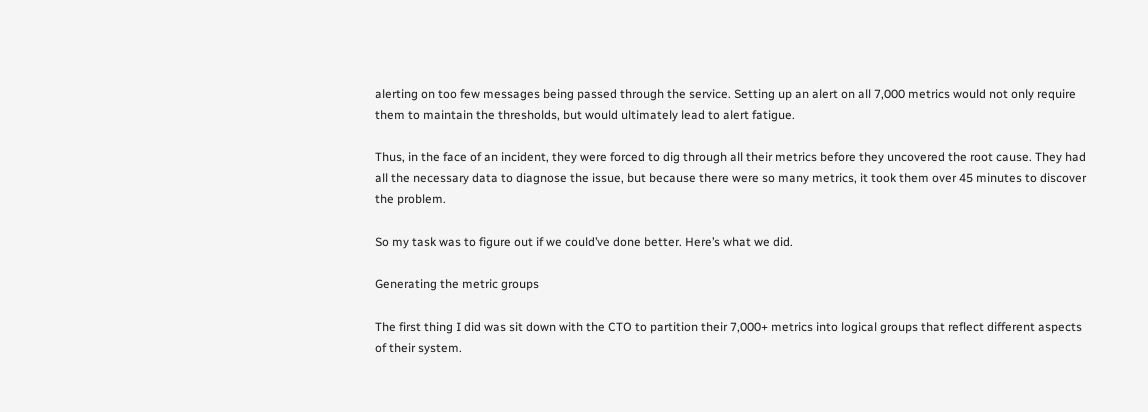alerting on too few messages being passed through the service. Setting up an alert on all 7,000 metrics would not only require them to maintain the thresholds, but would ultimately lead to alert fatigue.

Thus, in the face of an incident, they were forced to dig through all their metrics before they uncovered the root cause. They had all the necessary data to diagnose the issue, but because there were so many metrics, it took them over 45 minutes to discover the problem.

So my task was to figure out if we could’ve done better. Here’s what we did.

Generating the metric groups

The first thing I did was sit down with the CTO to partition their 7,000+ metrics into logical groups that reflect different aspects of their system.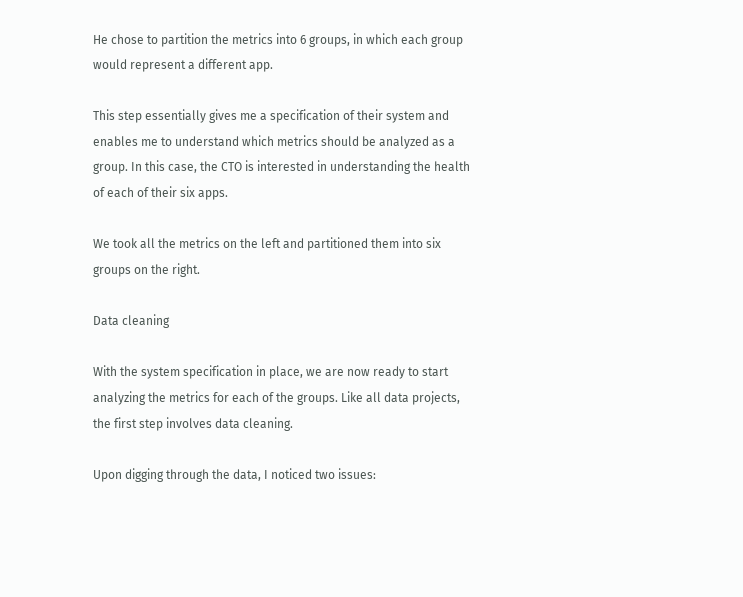He chose to partition the metrics into 6 groups, in which each group would represent a different app.

This step essentially gives me a specification of their system and enables me to understand which metrics should be analyzed as a group. In this case, the CTO is interested in understanding the health of each of their six apps.

We took all the metrics on the left and partitioned them into six groups on the right.

Data cleaning

With the system specification in place, we are now ready to start analyzing the metrics for each of the groups. Like all data projects, the first step involves data cleaning.

Upon digging through the data, I noticed two issues: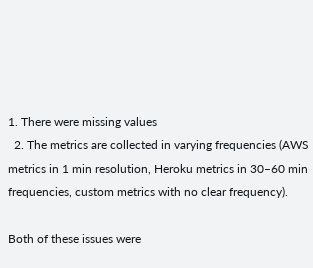1. There were missing values
  2. The metrics are collected in varying frequencies (AWS metrics in 1 min resolution, Heroku metrics in 30–60 min frequencies, custom metrics with no clear frequency).

Both of these issues were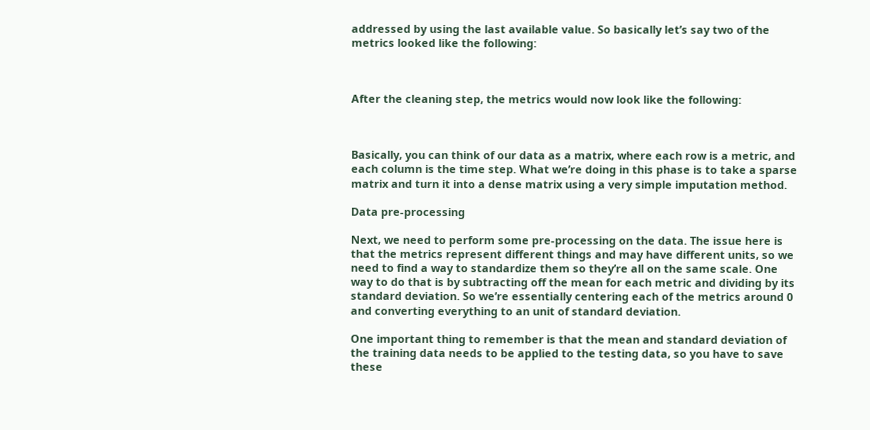addressed by using the last available value. So basically let’s say two of the metrics looked like the following:



After the cleaning step, the metrics would now look like the following:



Basically, you can think of our data as a matrix, where each row is a metric, and each column is the time step. What we’re doing in this phase is to take a sparse matrix and turn it into a dense matrix using a very simple imputation method.

Data pre-processing

Next, we need to perform some pre-processing on the data. The issue here is that the metrics represent different things and may have different units, so we need to find a way to standardize them so they’re all on the same scale. One way to do that is by subtracting off the mean for each metric and dividing by its standard deviation. So we’re essentially centering each of the metrics around 0 and converting everything to an unit of standard deviation.

One important thing to remember is that the mean and standard deviation of the training data needs to be applied to the testing data, so you have to save these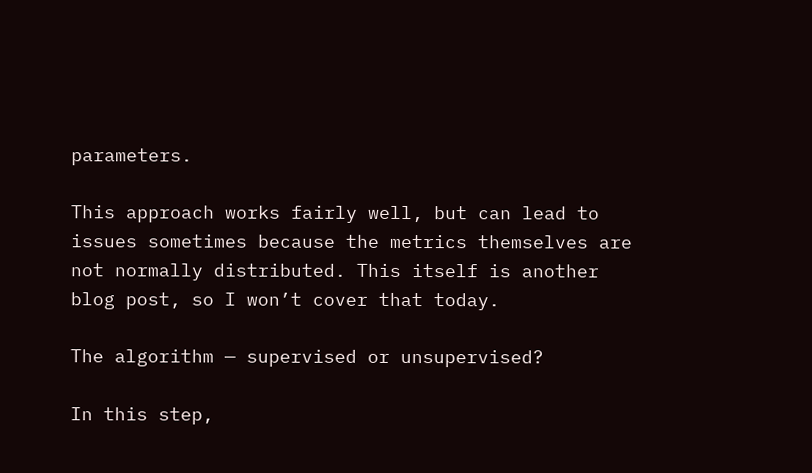parameters.

This approach works fairly well, but can lead to issues sometimes because the metrics themselves are not normally distributed. This itself is another blog post, so I won’t cover that today.

The algorithm — supervised or unsupervised?

In this step,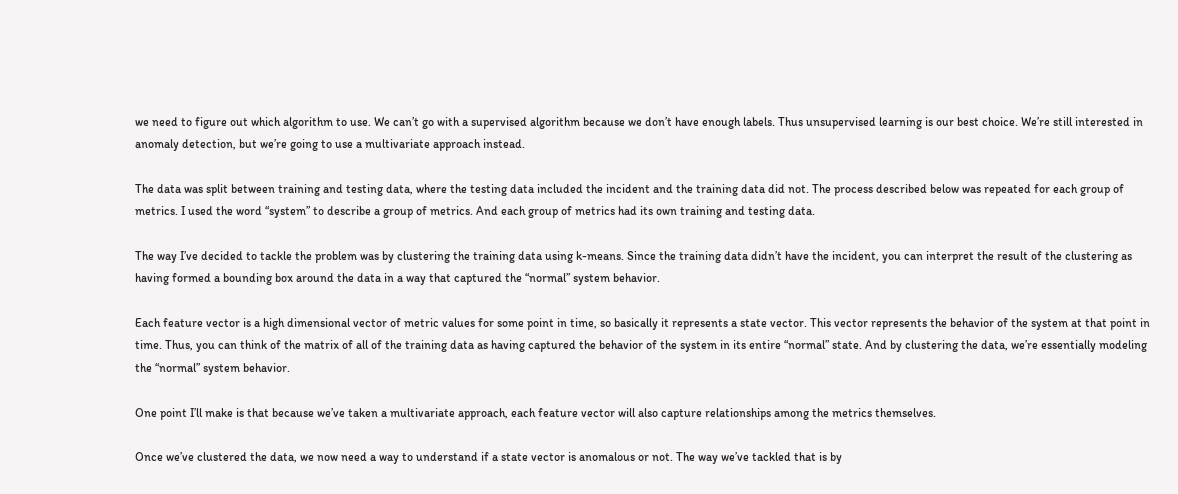we need to figure out which algorithm to use. We can’t go with a supervised algorithm because we don’t have enough labels. Thus unsupervised learning is our best choice. We’re still interested in anomaly detection, but we’re going to use a multivariate approach instead.

The data was split between training and testing data, where the testing data included the incident and the training data did not. The process described below was repeated for each group of metrics. I used the word “system” to describe a group of metrics. And each group of metrics had its own training and testing data.

The way I’ve decided to tackle the problem was by clustering the training data using k-means. Since the training data didn’t have the incident, you can interpret the result of the clustering as having formed a bounding box around the data in a way that captured the “normal” system behavior.

Each feature vector is a high dimensional vector of metric values for some point in time, so basically it represents a state vector. This vector represents the behavior of the system at that point in time. Thus, you can think of the matrix of all of the training data as having captured the behavior of the system in its entire “normal” state. And by clustering the data, we’re essentially modeling the “normal” system behavior.

One point I’ll make is that because we’ve taken a multivariate approach, each feature vector will also capture relationships among the metrics themselves.

Once we’ve clustered the data, we now need a way to understand if a state vector is anomalous or not. The way we’ve tackled that is by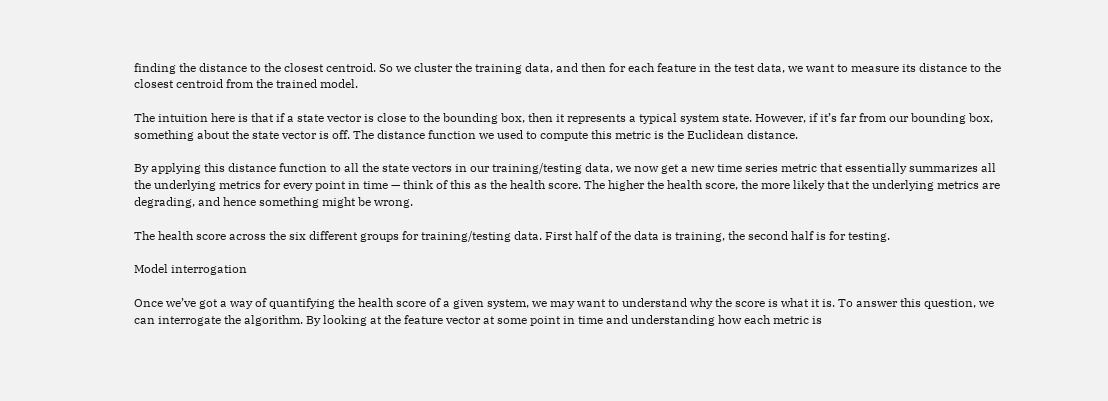finding the distance to the closest centroid. So we cluster the training data, and then for each feature in the test data, we want to measure its distance to the closest centroid from the trained model.

The intuition here is that if a state vector is close to the bounding box, then it represents a typical system state. However, if it’s far from our bounding box, something about the state vector is off. The distance function we used to compute this metric is the Euclidean distance.

By applying this distance function to all the state vectors in our training/testing data, we now get a new time series metric that essentially summarizes all the underlying metrics for every point in time — think of this as the health score. The higher the health score, the more likely that the underlying metrics are degrading, and hence something might be wrong.

The health score across the six different groups for training/testing data. First half of the data is training, the second half is for testing.

Model interrogation

Once we’ve got a way of quantifying the health score of a given system, we may want to understand why the score is what it is. To answer this question, we can interrogate the algorithm. By looking at the feature vector at some point in time and understanding how each metric is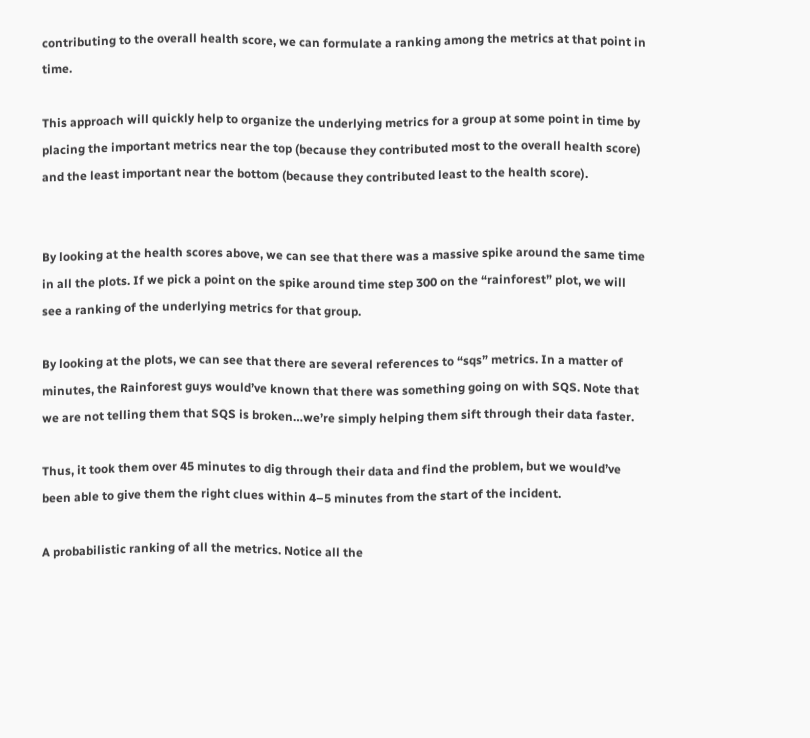contributing to the overall health score, we can formulate a ranking among the metrics at that point in time.

This approach will quickly help to organize the underlying metrics for a group at some point in time by placing the important metrics near the top (because they contributed most to the overall health score) and the least important near the bottom (because they contributed least to the health score).


By looking at the health scores above, we can see that there was a massive spike around the same time in all the plots. If we pick a point on the spike around time step 300 on the “rainforest” plot, we will see a ranking of the underlying metrics for that group.

By looking at the plots, we can see that there are several references to “sqs” metrics. In a matter of minutes, the Rainforest guys would’ve known that there was something going on with SQS. Note that we are not telling them that SQS is broken…we’re simply helping them sift through their data faster.

Thus, it took them over 45 minutes to dig through their data and find the problem, but we would’ve been able to give them the right clues within 4–5 minutes from the start of the incident.

A probabilistic ranking of all the metrics. Notice all the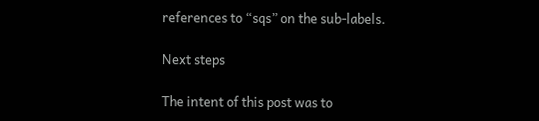references to “sqs” on the sub-labels.

Next steps

The intent of this post was to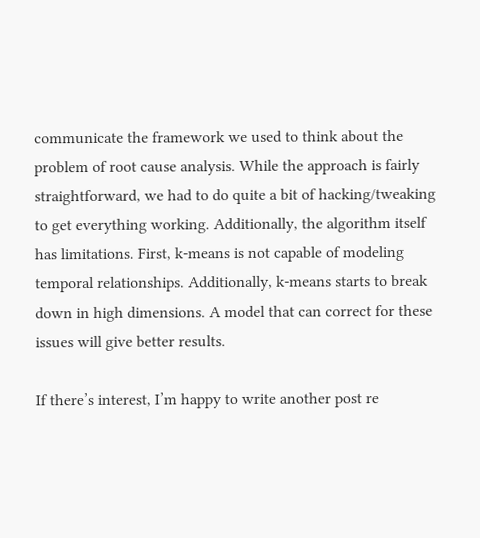communicate the framework we used to think about the problem of root cause analysis. While the approach is fairly straightforward, we had to do quite a bit of hacking/tweaking to get everything working. Additionally, the algorithm itself has limitations. First, k-means is not capable of modeling temporal relationships. Additionally, k-means starts to break down in high dimensions. A model that can correct for these issues will give better results.

If there’s interest, I’m happy to write another post re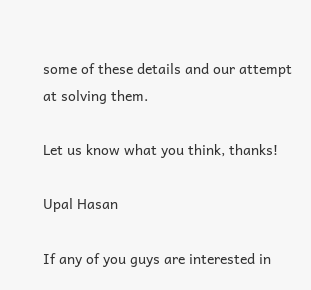some of these details and our attempt at solving them.

Let us know what you think, thanks!

Upal Hasan

If any of you guys are interested in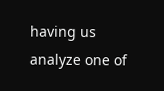having us analyze one of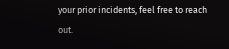your prior incidents, feel free to reach out.